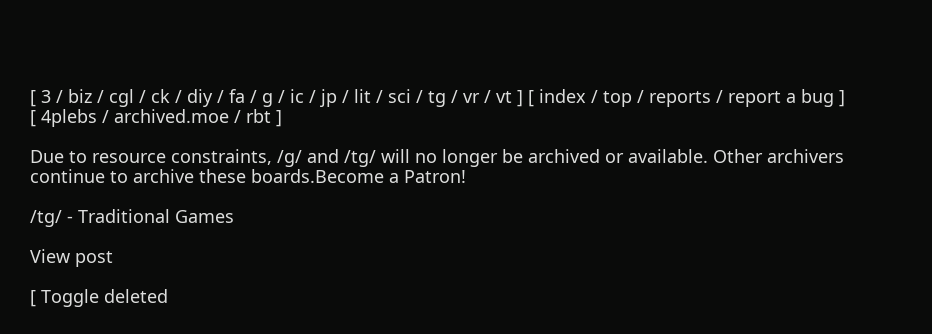[ 3 / biz / cgl / ck / diy / fa / g / ic / jp / lit / sci / tg / vr / vt ] [ index / top / reports / report a bug ] [ 4plebs / archived.moe / rbt ]

Due to resource constraints, /g/ and /tg/ will no longer be archived or available. Other archivers continue to archive these boards.Become a Patron!

/tg/ - Traditional Games

View post

[ Toggle deleted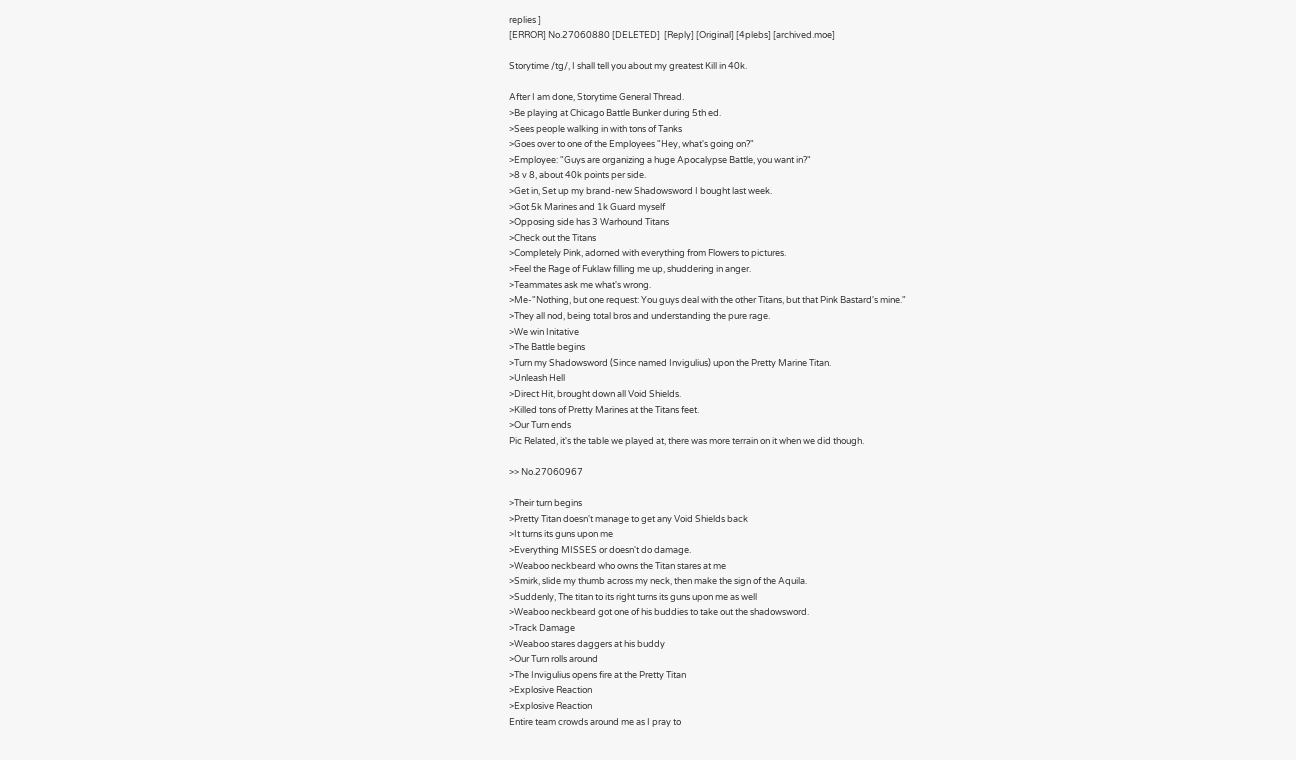replies ]
[ERROR] No.27060880 [DELETED]  [Reply] [Original] [4plebs] [archived.moe]

Storytime /tg/, I shall tell you about my greatest Kill in 40k.

After I am done, Storytime General Thread.
>Be playing at Chicago Battle Bunker during 5th ed.
>Sees people walking in with tons of Tanks
>Goes over to one of the Employees "Hey, what's going on?"
>Employee: "Guys are organizing a huge Apocalypse Battle, you want in?"
>8 v 8, about 40k points per side.
>Get in, Set up my brand-new Shadowsword I bought last week.
>Got 5k Marines and 1k Guard myself
>Opposing side has 3 Warhound Titans
>Check out the Titans
>Completely Pink, adorned with everything from Flowers to pictures.
>Feel the Rage of Fuklaw filling me up, shuddering in anger.
>Teammates ask me what's wrong.
>Me-"Nothing, but one request: You guys deal with the other Titans, but that Pink Bastard's mine."
>They all nod, being total bros and understanding the pure rage.
>We win Initative
>The Battle begins
>Turn my Shadowsword (Since named Invigulius) upon the Pretty Marine Titan.
>Unleash Hell
>Direct Hit, brought down all Void Shields.
>Killed tons of Pretty Marines at the Titans feet.
>Our Turn ends
Pic Related, it's the table we played at, there was more terrain on it when we did though.

>> No.27060967

>Their turn begins
>Pretty Titan doesn't manage to get any Void Shields back
>It turns its guns upon me
>Everything MISSES or doesn't do damage.
>Weaboo neckbeard who owns the Titan stares at me
>Smirk, slide my thumb across my neck, then make the sign of the Aquila.
>Suddenly, The titan to its right turns its guns upon me as well
>Weaboo neckbeard got one of his buddies to take out the shadowsword.
>Track Damage
>Weaboo stares daggers at his buddy
>Our Turn rolls around
>The Invigulius opens fire at the Pretty Titan
>Explosive Reaction
>Explosive Reaction
Entire team crowds around me as I pray to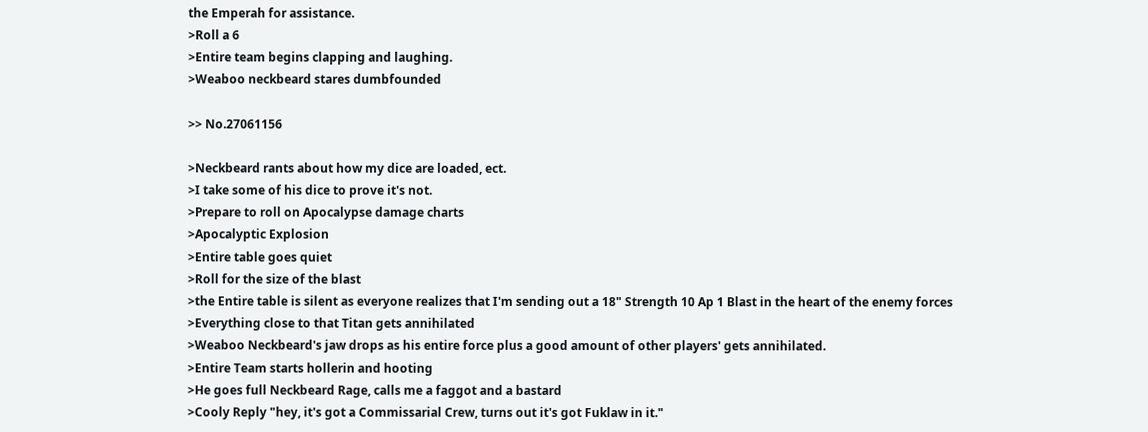the Emperah for assistance.
>Roll a 6
>Entire team begins clapping and laughing.
>Weaboo neckbeard stares dumbfounded

>> No.27061156

>Neckbeard rants about how my dice are loaded, ect.
>I take some of his dice to prove it's not.
>Prepare to roll on Apocalypse damage charts
>Apocalyptic Explosion
>Entire table goes quiet
>Roll for the size of the blast
>the Entire table is silent as everyone realizes that I'm sending out a 18" Strength 10 Ap 1 Blast in the heart of the enemy forces
>Everything close to that Titan gets annihilated
>Weaboo Neckbeard's jaw drops as his entire force plus a good amount of other players' gets annihilated.
>Entire Team starts hollerin and hooting
>He goes full Neckbeard Rage, calls me a faggot and a bastard
>Cooly Reply "hey, it's got a Commissarial Crew, turns out it's got Fuklaw in it."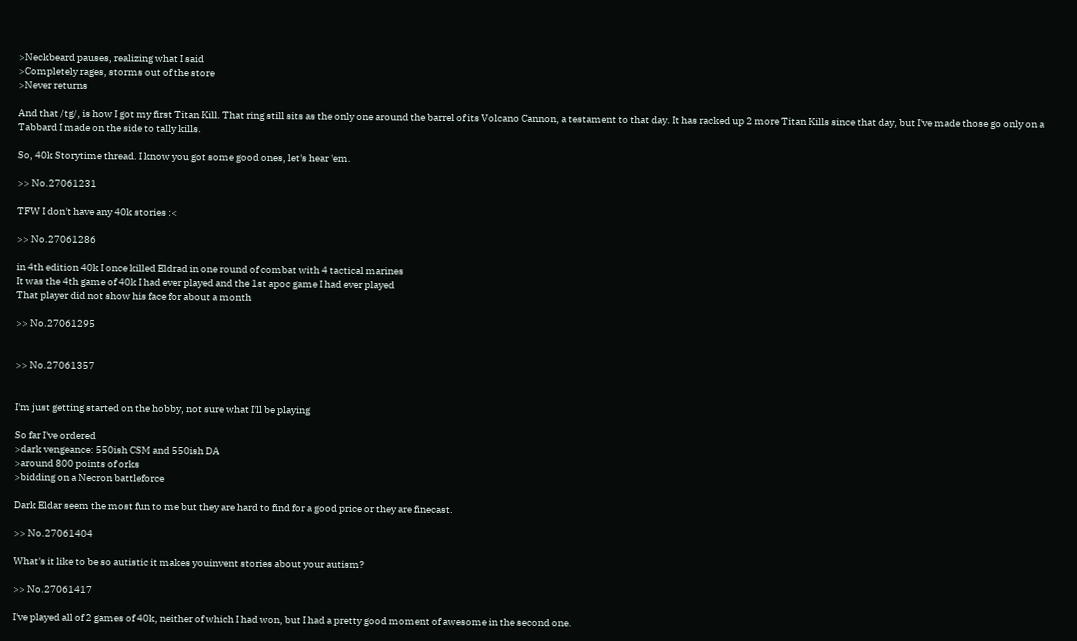>Neckbeard pauses, realizing what I said
>Completely rages, storms out of the store
>Never returns

And that /tg/, is how I got my first Titan Kill. That ring still sits as the only one around the barrel of its Volcano Cannon, a testament to that day. It has racked up 2 more Titan Kills since that day, but I've made those go only on a Tabbard I made on the side to tally kills.

So, 40k Storytime thread. I know you got some good ones, let's hear 'em.

>> No.27061231

TFW I don't have any 40k stories :<

>> No.27061286

in 4th edition 40k I once killed Eldrad in one round of combat with 4 tactical marines
It was the 4th game of 40k I had ever played and the 1st apoc game I had ever played
That player did not show his face for about a month

>> No.27061295


>> No.27061357


I'm just getting started on the hobby, not sure what I'll be playing

So far I've ordered
>dark vengeance: 550ish CSM and 550ish DA
>around 800 points of orks
>bidding on a Necron battleforce

Dark Eldar seem the most fun to me but they are hard to find for a good price or they are finecast.

>> No.27061404

What's it like to be so autistic it makes youinvent stories about your autism?

>> No.27061417

I've played all of 2 games of 40k, neither of which I had won, but I had a pretty good moment of awesome in the second one.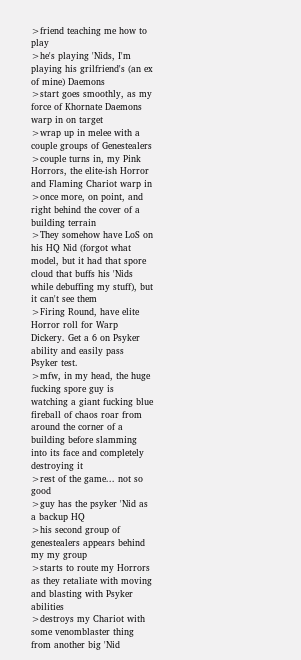>friend teaching me how to play
>he's playing 'Nids, I'm playing his grilfriend's (an ex of mine) Daemons
>start goes smoothly, as my force of Khornate Daemons warp in on target
>wrap up in melee with a couple groups of Genestealers
>couple turns in, my Pink Horrors, the elite-ish Horror and Flaming Chariot warp in
>once more, on point, and right behind the cover of a building terrain
>They somehow have LoS on his HQ Nid (forgot what model, but it had that spore cloud that buffs his 'Nids while debuffing my stuff), but it can't see them
>Firing Round, have elite Horror roll for Warp Dickery. Get a 6 on Psyker ability and easily pass Psyker test.
>mfw, in my head, the huge fucking spore guy is watching a giant fucking blue fireball of chaos roar from around the corner of a building before slamming into its face and completely destroying it
>rest of the game... not so good
>guy has the psyker 'Nid as a backup HQ
>his second group of genestealers appears behind my my group
>starts to route my Horrors as they retaliate with moving and blasting with Psyker abilities
>destroys my Chariot with some venomblaster thing from another big 'Nid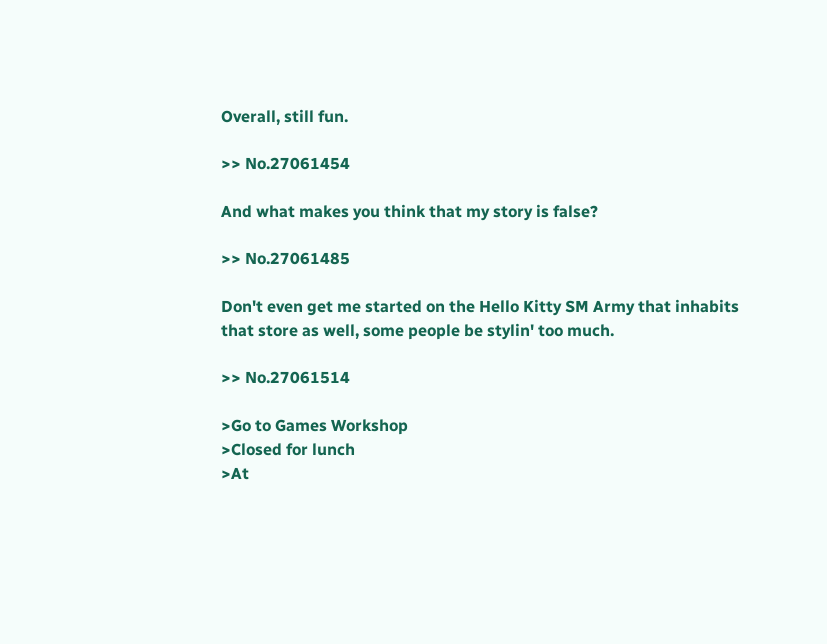Overall, still fun.

>> No.27061454

And what makes you think that my story is false?

>> No.27061485

Don't even get me started on the Hello Kitty SM Army that inhabits that store as well, some people be stylin' too much.

>> No.27061514

>Go to Games Workshop
>Closed for lunch
>At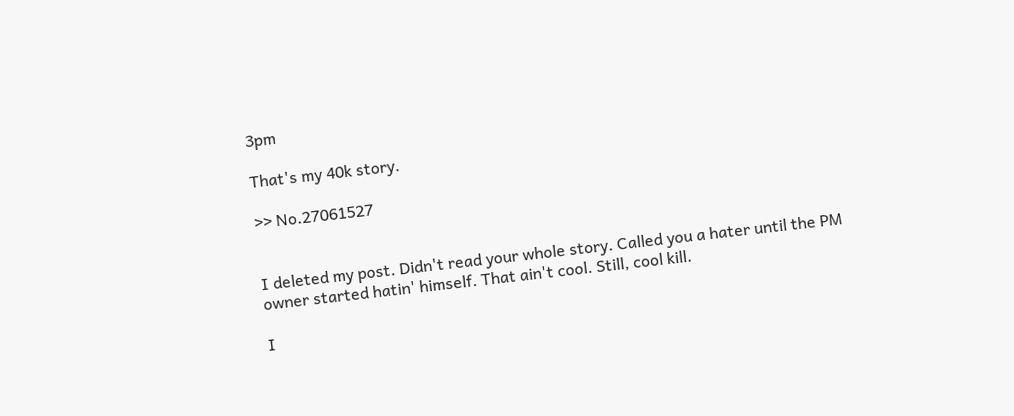3pm

That's my 40k story.

>> No.27061527


I deleted my post. Didn't read your whole story. Called you a hater until the PM owner started hatin' himself. That ain't cool. Still, cool kill.

I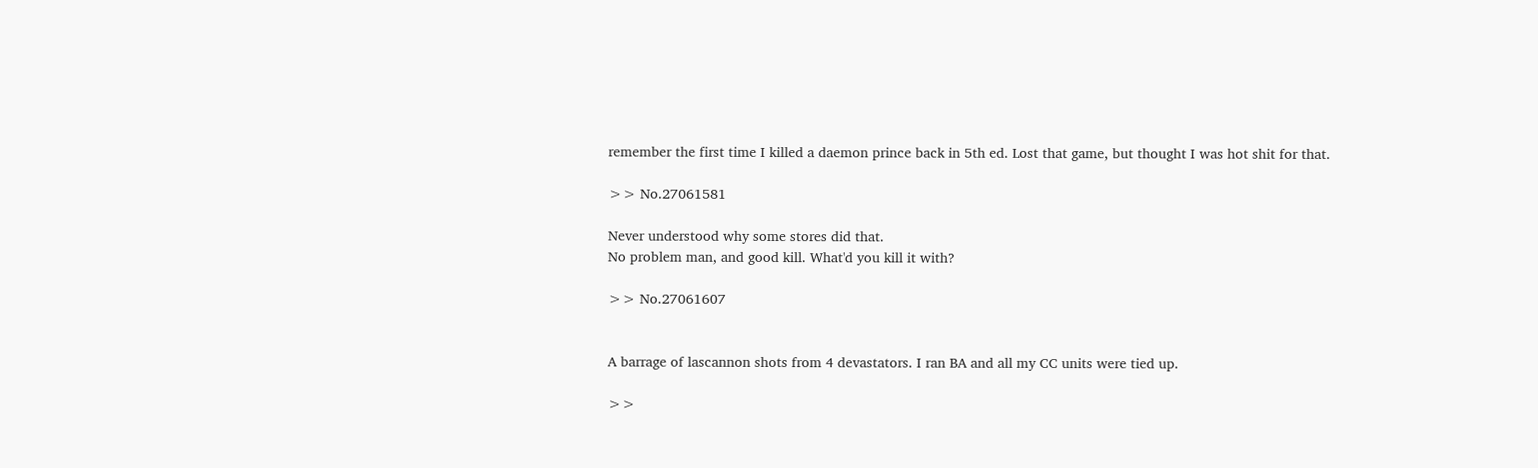remember the first time I killed a daemon prince back in 5th ed. Lost that game, but thought I was hot shit for that.

>> No.27061581

Never understood why some stores did that.
No problem man, and good kill. What'd you kill it with?

>> No.27061607


A barrage of lascannon shots from 4 devastators. I ran BA and all my CC units were tied up.

>>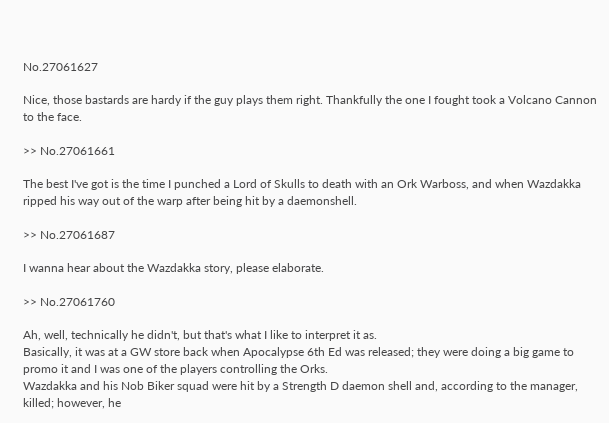No.27061627

Nice, those bastards are hardy if the guy plays them right. Thankfully the one I fought took a Volcano Cannon to the face.

>> No.27061661

The best I've got is the time I punched a Lord of Skulls to death with an Ork Warboss, and when Wazdakka ripped his way out of the warp after being hit by a daemonshell.

>> No.27061687

I wanna hear about the Wazdakka story, please elaborate.

>> No.27061760

Ah, well, technically he didn't, but that's what I like to interpret it as.
Basically, it was at a GW store back when Apocalypse 6th Ed was released; they were doing a big game to promo it and I was one of the players controlling the Orks.
Wazdakka and his Nob Biker squad were hit by a Strength D daemon shell and, according to the manager, killed; however, he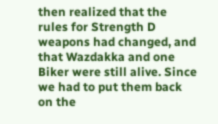then realized that the rules for Strength D weapons had changed, and that Wazdakka and one Biker were still alive. Since we had to put them back on the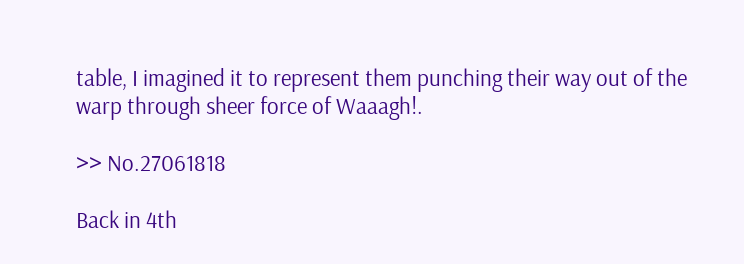table, I imagined it to represent them punching their way out of the warp through sheer force of Waaagh!.

>> No.27061818

Back in 4th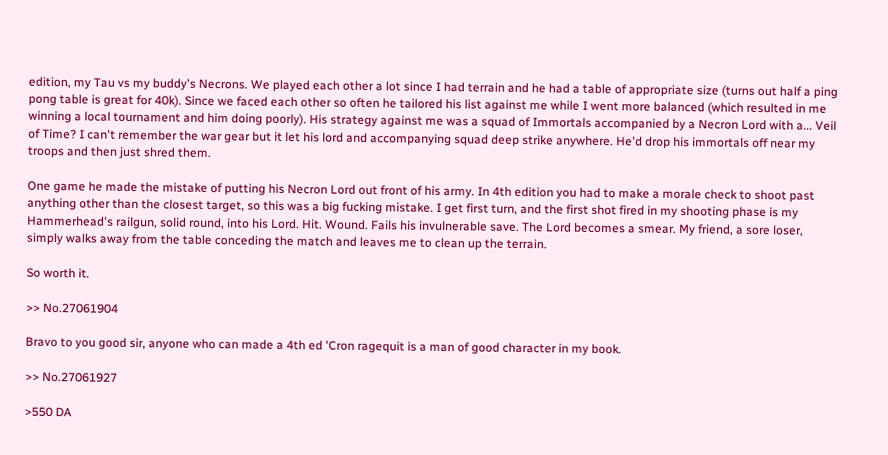edition, my Tau vs my buddy's Necrons. We played each other a lot since I had terrain and he had a table of appropriate size (turns out half a ping pong table is great for 40k). Since we faced each other so often he tailored his list against me while I went more balanced (which resulted in me winning a local tournament and him doing poorly). His strategy against me was a squad of Immortals accompanied by a Necron Lord with a... Veil of Time? I can't remember the war gear but it let his lord and accompanying squad deep strike anywhere. He'd drop his immortals off near my troops and then just shred them.

One game he made the mistake of putting his Necron Lord out front of his army. In 4th edition you had to make a morale check to shoot past anything other than the closest target, so this was a big fucking mistake. I get first turn, and the first shot fired in my shooting phase is my Hammerhead's railgun, solid round, into his Lord. Hit. Wound. Fails his invulnerable save. The Lord becomes a smear. My friend, a sore loser, simply walks away from the table conceding the match and leaves me to clean up the terrain.

So worth it.

>> No.27061904

Bravo to you good sir, anyone who can made a 4th ed 'Cron ragequit is a man of good character in my book.

>> No.27061927

>550 DA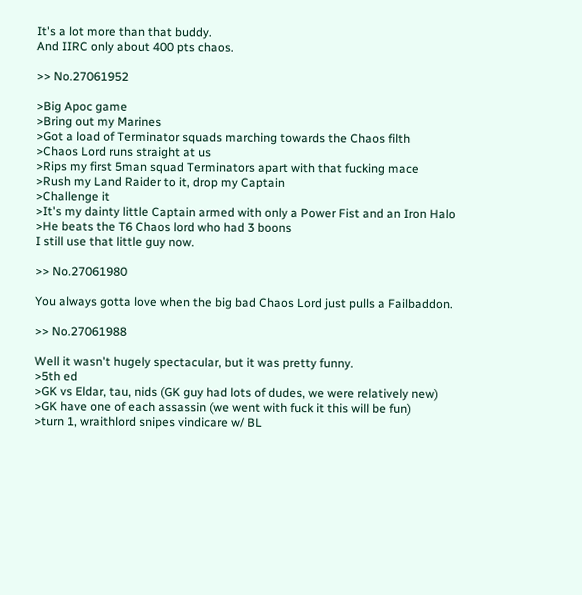It's a lot more than that buddy.
And IIRC only about 400 pts chaos.

>> No.27061952

>Big Apoc game
>Bring out my Marines
>Got a load of Terminator squads marching towards the Chaos filth
>Chaos Lord runs straight at us
>Rips my first 5man squad Terminators apart with that fucking mace
>Rush my Land Raider to it, drop my Captain
>Challenge it
>It's my dainty little Captain armed with only a Power Fist and an Iron Halo
>He beats the T6 Chaos lord who had 3 boons
I still use that little guy now.

>> No.27061980

You always gotta love when the big bad Chaos Lord just pulls a Failbaddon.

>> No.27061988

Well it wasn't hugely spectacular, but it was pretty funny.
>5th ed
>GK vs Eldar, tau, nids (GK guy had lots of dudes, we were relatively new)
>GK have one of each assassin (we went with fuck it this will be fun)
>turn 1, wraithlord snipes vindicare w/ BL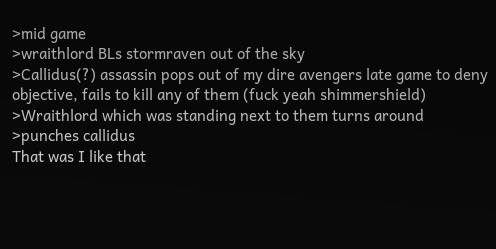>mid game
>wraithlord BLs stormraven out of the sky
>Callidus(?) assassin pops out of my dire avengers late game to deny objective, fails to kill any of them (fuck yeah shimmershield)
>Wraithlord which was standing next to them turns around
>punches callidus
That was I like that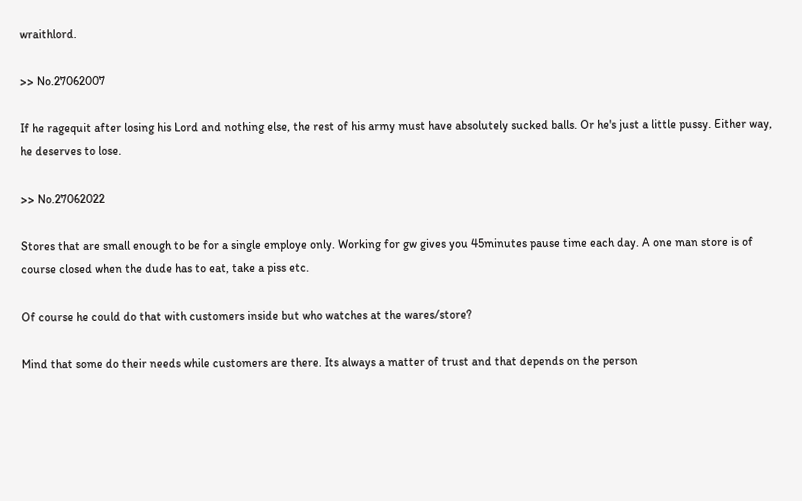wraithlord.

>> No.27062007

If he ragequit after losing his Lord and nothing else, the rest of his army must have absolutely sucked balls. Or he's just a little pussy. Either way, he deserves to lose.

>> No.27062022

Stores that are small enough to be for a single employe only. Working for gw gives you 45minutes pause time each day. A one man store is of course closed when the dude has to eat, take a piss etc.

Of course he could do that with customers inside but who watches at the wares/store?

Mind that some do their needs while customers are there. Its always a matter of trust and that depends on the person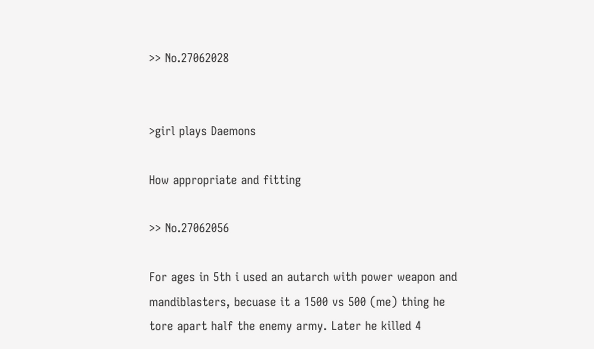>> No.27062028


>girl plays Daemons

How appropriate and fitting

>> No.27062056

For ages in 5th i used an autarch with power weapon and mandiblasters, becuase it a 1500 vs 500 (me) thing he tore apart half the enemy army. Later he killed 4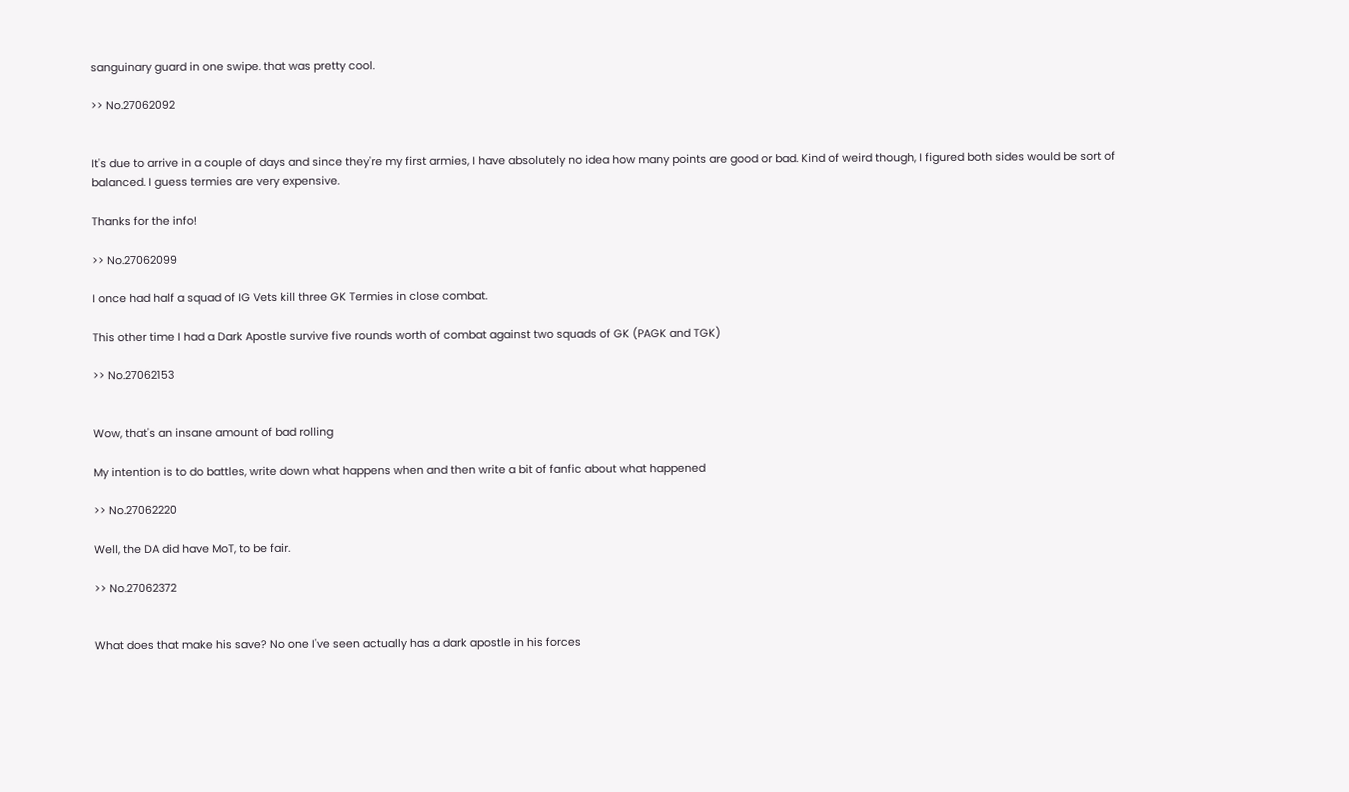sanguinary guard in one swipe. that was pretty cool.

>> No.27062092


It's due to arrive in a couple of days and since they're my first armies, I have absolutely no idea how many points are good or bad. Kind of weird though, I figured both sides would be sort of balanced. I guess termies are very expensive.

Thanks for the info!

>> No.27062099

I once had half a squad of IG Vets kill three GK Termies in close combat.

This other time I had a Dark Apostle survive five rounds worth of combat against two squads of GK (PAGK and TGK)

>> No.27062153


Wow, that's an insane amount of bad rolling

My intention is to do battles, write down what happens when and then write a bit of fanfic about what happened

>> No.27062220

Well, the DA did have MoT, to be fair.

>> No.27062372


What does that make his save? No one I've seen actually has a dark apostle in his forces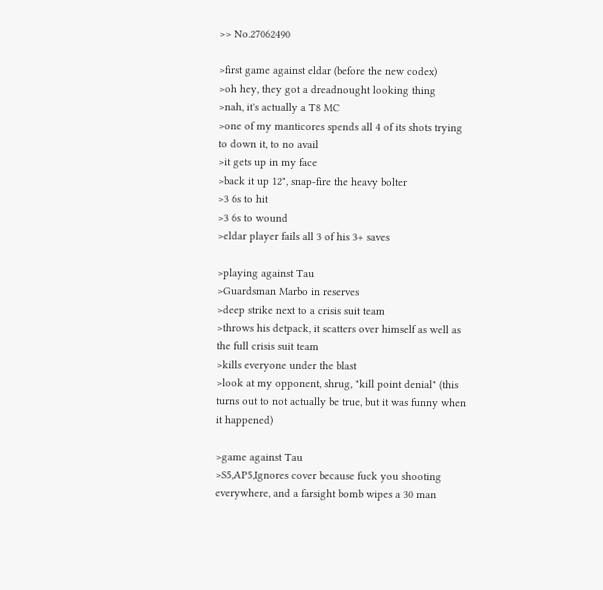>> No.27062490

>first game against eldar (before the new codex)
>oh hey, they got a dreadnought looking thing
>nah, it's actually a T8 MC
>one of my manticores spends all 4 of its shots trying to down it, to no avail
>it gets up in my face
>back it up 12", snap-fire the heavy bolter
>3 6s to hit
>3 6s to wound
>eldar player fails all 3 of his 3+ saves

>playing against Tau
>Guardsman Marbo in reserves
>deep strike next to a crisis suit team
>throws his detpack, it scatters over himself as well as the full crisis suit team
>kills everyone under the blast
>look at my opponent, shrug, "kill point denial" (this turns out to not actually be true, but it was funny when it happened)

>game against Tau
>S5,AP5,Ignores cover because fuck you shooting everywhere, and a farsight bomb wipes a 30 man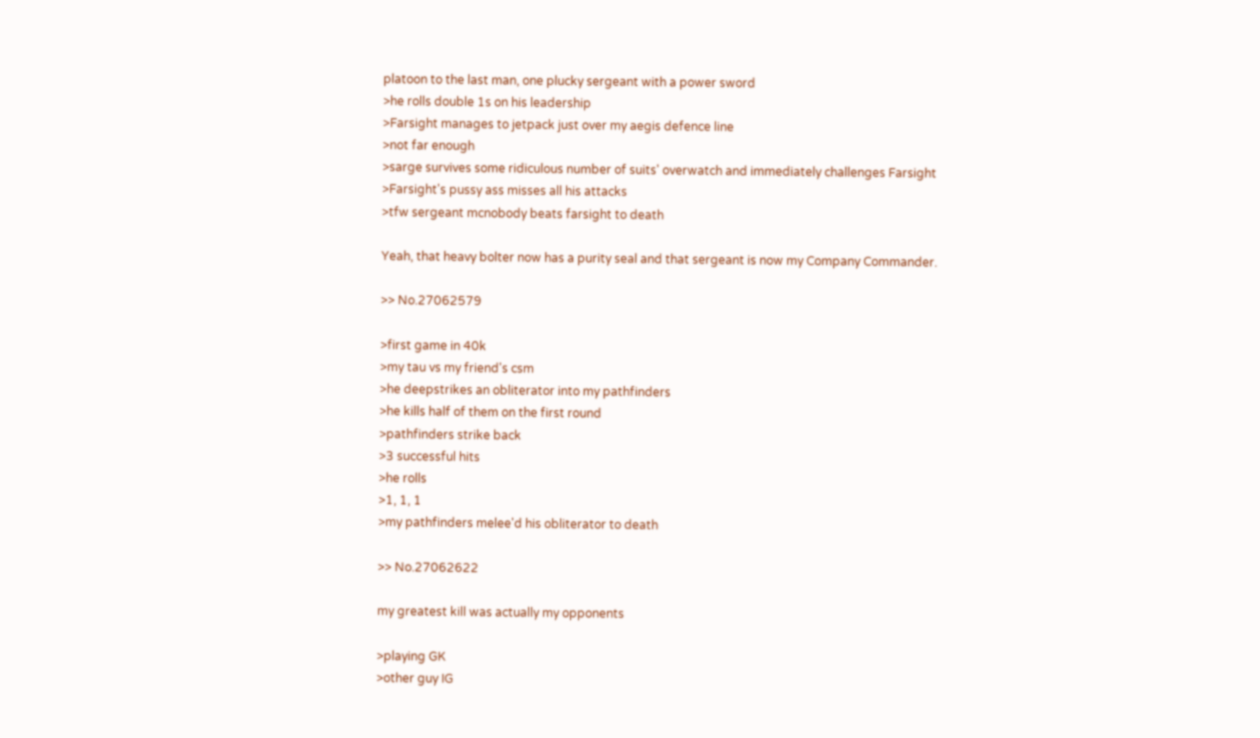platoon to the last man, one plucky sergeant with a power sword
>he rolls double 1s on his leadership
>Farsight manages to jetpack just over my aegis defence line
>not far enough
>sarge survives some ridiculous number of suits' overwatch and immediately challenges Farsight
>Farsight's pussy ass misses all his attacks
>tfw sergeant mcnobody beats farsight to death

Yeah, that heavy bolter now has a purity seal and that sergeant is now my Company Commander.

>> No.27062579

>first game in 40k
>my tau vs my friend's csm
>he deepstrikes an obliterator into my pathfinders
>he kills half of them on the first round
>pathfinders strike back
>3 successful hits
>he rolls
>1, 1, 1
>my pathfinders melee'd his obliterator to death

>> No.27062622

my greatest kill was actually my opponents

>playing GK
>other guy IG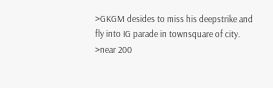>GKGM desides to miss his deepstrike and fly into IG parade in townsquare of city.
>near 200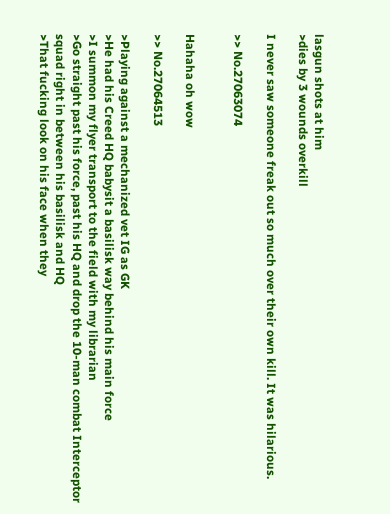lasgun shots at him
>dies by 3 wounds overkill

I never saw someone freak out so much over their own kill. It was hilarious.

>> No.27063074


Hahaha oh wow

>> No.27064513

>Playing against a mechanized vet IG as GK
>He had his Creed HQ babysit a basilisk way behind his main force
>I summon my flyer transport to the field with my librarian
>Go straight past his force, past his HQ and drop the 10-man combat Interceptor squad right in between his basilisk and HQ
>That fucking look on his face when they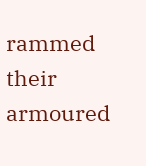rammed their armoured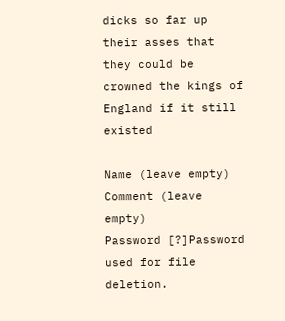dicks so far up their asses that they could be crowned the kings of England if it still existed

Name (leave empty)
Comment (leave empty)
Password [?]Password used for file deletion.